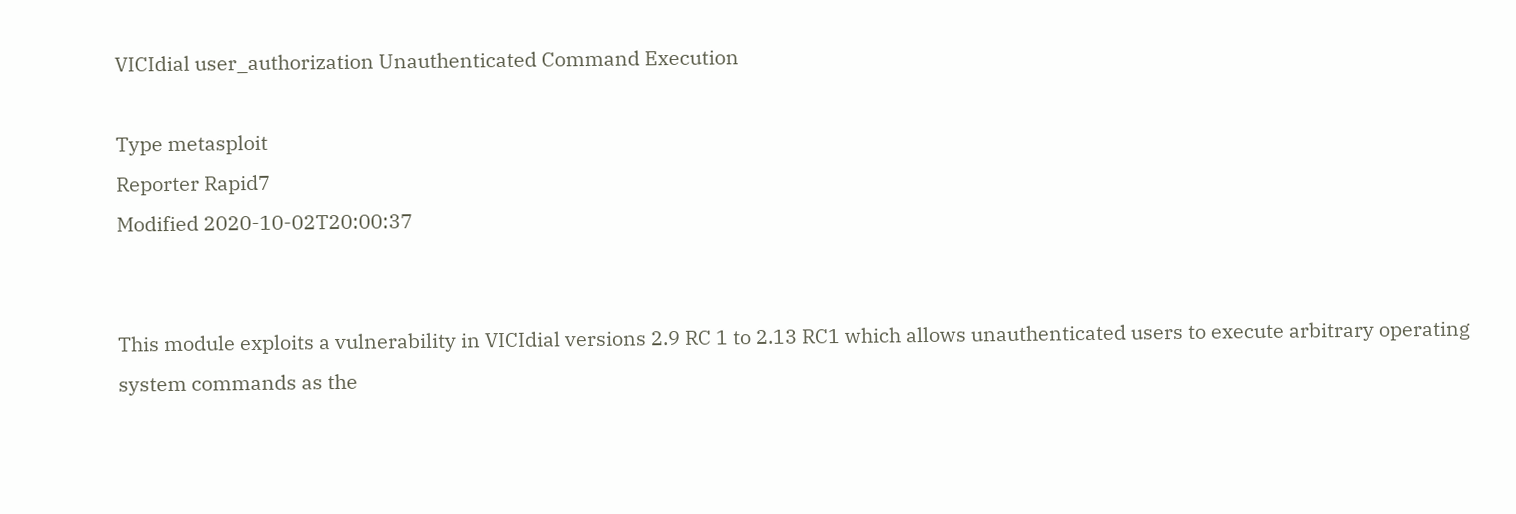VICIdial user_authorization Unauthenticated Command Execution

Type metasploit
Reporter Rapid7
Modified 2020-10-02T20:00:37


This module exploits a vulnerability in VICIdial versions 2.9 RC 1 to 2.13 RC1 which allows unauthenticated users to execute arbitrary operating system commands as the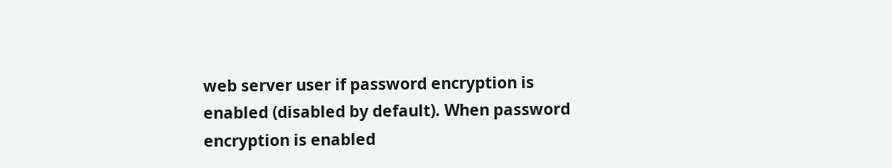web server user if password encryption is enabled (disabled by default). When password encryption is enabled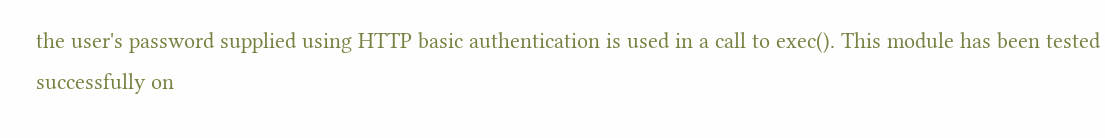the user's password supplied using HTTP basic authentication is used in a call to exec(). This module has been tested successfully on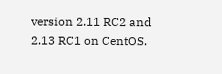version 2.11 RC2 and 2.13 RC1 on CentOS.